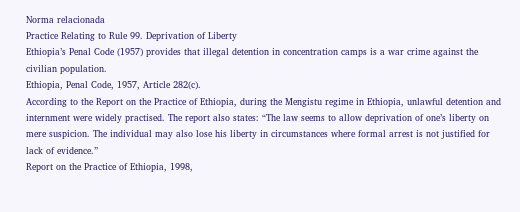Norma relacionada
Practice Relating to Rule 99. Deprivation of Liberty
Ethiopia’s Penal Code (1957) provides that illegal detention in concentration camps is a war crime against the civilian population.
Ethiopia, Penal Code, 1957, Article 282(c).
According to the Report on the Practice of Ethiopia, during the Mengistu regime in Ethiopia, unlawful detention and internment were widely practised. The report also states: “The law seems to allow deprivation of one’s liberty on mere suspicion. The individual may also lose his liberty in circumstances where formal arrest is not justified for lack of evidence.”
Report on the Practice of Ethiopia, 1998,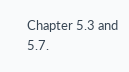Chapter 5.3 and 5.7.